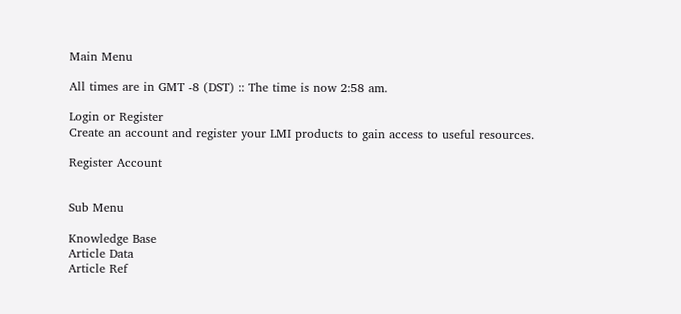Main Menu

All times are in GMT -8 (DST) :: The time is now 2:58 am.

Login or Register
Create an account and register your LMI products to gain access to useful resources.

Register Account


Sub Menu

Knowledge Base
Article Data
Article Ref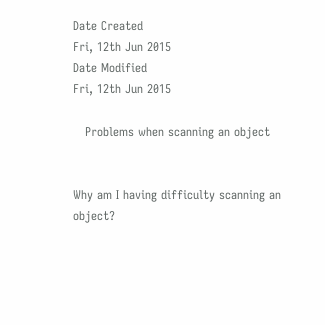Date Created
Fri, 12th Jun 2015
Date Modified
Fri, 12th Jun 2015

   Problems when scanning an object


Why am I having difficulty scanning an object?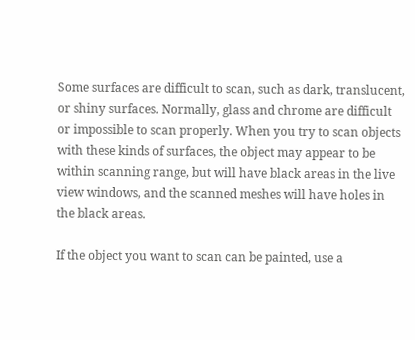Some surfaces are difficult to scan, such as dark, translucent, or shiny surfaces. Normally, glass and chrome are difficult or impossible to scan properly. When you try to scan objects with these kinds of surfaces, the object may appear to be within scanning range, but will have black areas in the live view windows, and the scanned meshes will have holes in the black areas.

If the object you want to scan can be painted, use a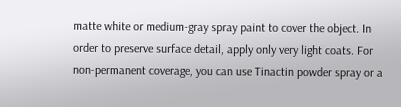matte white or medium-gray spray paint to cover the object. In order to preserve surface detail, apply only very light coats. For non-permanent coverage, you can use Tinactin powder spray or a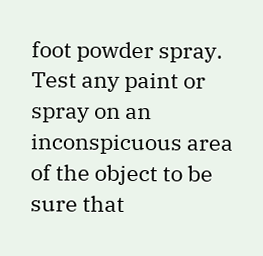foot powder spray. Test any paint or spray on an inconspicuous area of the object to be sure that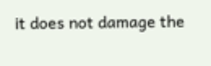it does not damage the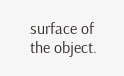surface of the object.